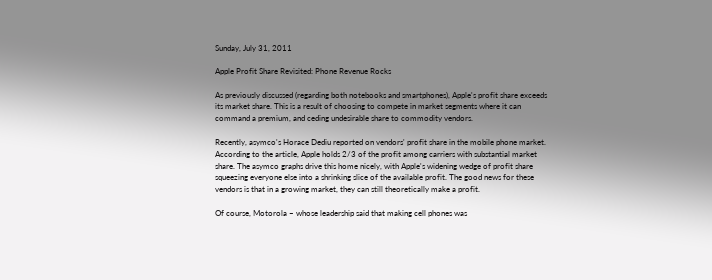Sunday, July 31, 2011

Apple Profit Share Revisited: Phone Revenue Rocks

As previously discussed (regarding both notebooks and smartphones), Apple's profit share exceeds its market share. This is a result of choosing to compete in market segments where it can command a premium, and ceding undesirable share to commodity vendors.

Recently, asymco's Horace Dediu reported on vendors' profit share in the mobile phone market. According to the article, Apple holds 2/3 of the profit among carriers with substantial market share. The asymco graphs drive this home nicely, with Apple's widening wedge of profit share squeezing everyone else into a shrinking slice of the available profit. The good news for these vendors is that in a growing market, they can still theoretically make a profit.

Of course, Motorola – whose leadership said that making cell phones was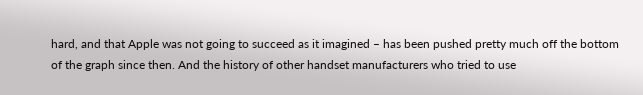hard, and that Apple was not going to succeed as it imagined – has been pushed pretty much off the bottom of the graph since then. And the history of other handset manufacturers who tried to use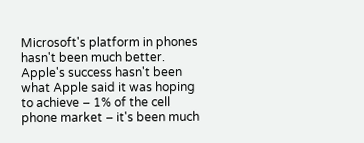Microsoft's platform in phones hasn't been much better. Apple's success hasn't been what Apple said it was hoping to achieve – 1% of the cell phone market – it's been much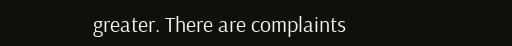greater. There are complaints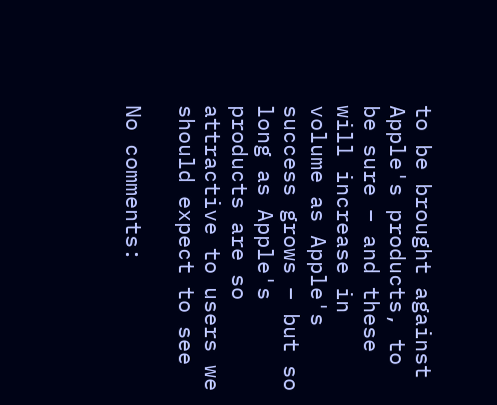to be brought against Apple's products, to be sure – and these will increase in volume as Apple's success grows – but so long as Apple's products are so attractive to users we should expect to see

No comments: